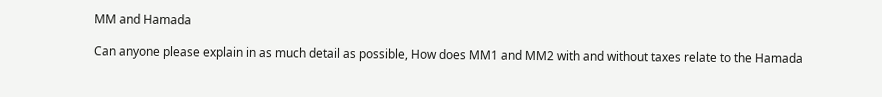MM and Hamada

Can anyone please explain in as much detail as possible, How does MM1 and MM2 with and without taxes relate to the Hamada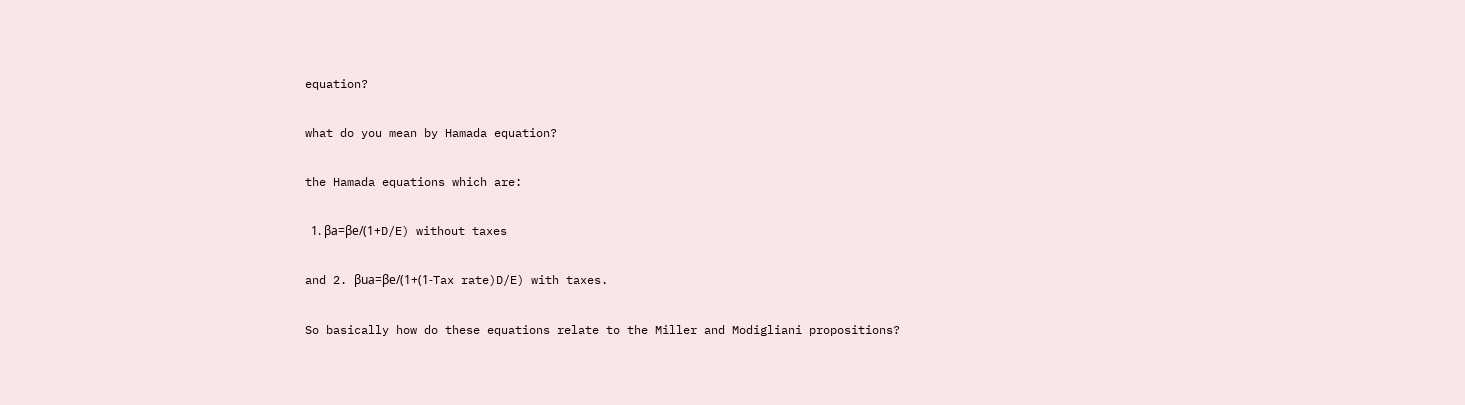equation?

what do you mean by Hamada equation?

the Hamada equations which are:

  1. βa=βe/(1+D/E) without taxes

and 2. βua=βe/(1+(1-Tax rate)D/E) with taxes.

So basically how do these equations relate to the Miller and Modigliani propositions?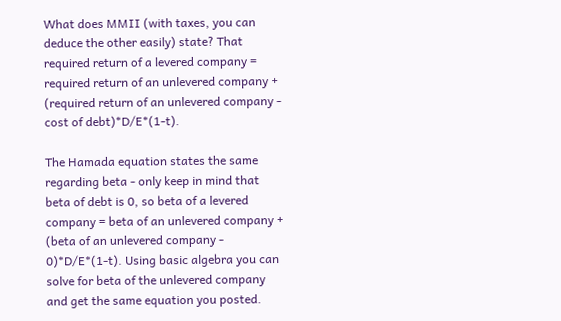What does MMII (with taxes, you can deduce the other easily) state? That required return of a levered company = required return of an unlevered company + (required return of an unlevered company - cost of debt)*D/E*(1-t).

The Hamada equation states the same regarding beta - only keep in mind that beta of debt is 0, so beta of a levered company = beta of an unlevered company + (beta of an unlevered company - 0)*D/E*(1-t). Using basic algebra you can solve for beta of the unlevered company and get the same equation you posted.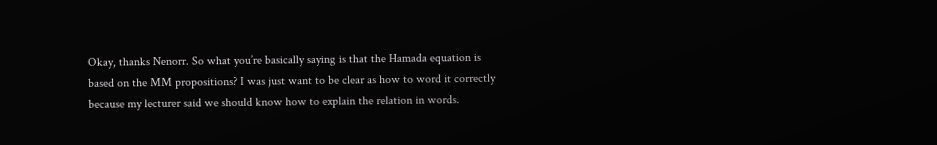Okay, thanks Nenorr. So what you’re basically saying is that the Hamada equation is based on the MM propositions? I was just want to be clear as how to word it correctly because my lecturer said we should know how to explain the relation in words.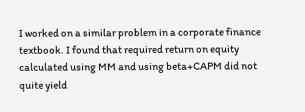I worked on a similar problem in a corporate finance textbook. I found that required return on equity calculated using MM and using beta+CAPM did not quite yield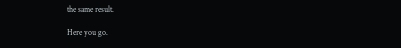the same result.

Here you go.